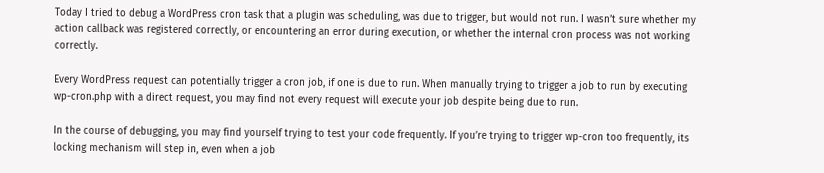Today I tried to debug a WordPress cron task that a plugin was scheduling, was due to trigger, but would not run. I wasn’t sure whether my action callback was registered correctly, or encountering an error during execution, or whether the internal cron process was not working correctly.

Every WordPress request can potentially trigger a cron job, if one is due to run. When manually trying to trigger a job to run by executing wp-cron.php with a direct request, you may find not every request will execute your job despite being due to run.

In the course of debugging, you may find yourself trying to test your code frequently. If you’re trying to trigger wp-cron too frequently, its locking mechanism will step in, even when a job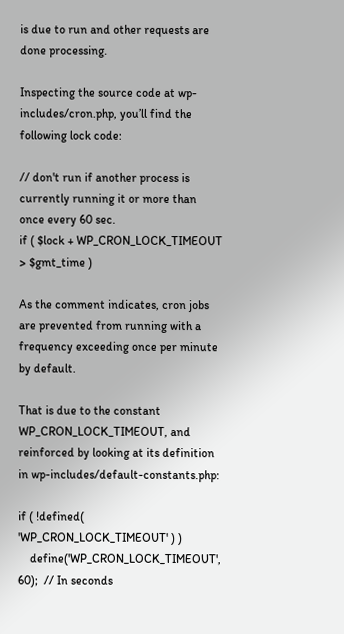is due to run and other requests are done processing.

Inspecting the source code at wp-includes/cron.php, you’ll find the following lock code:

// don't run if another process is currently running it or more than once every 60 sec.
if ( $lock + WP_CRON_LOCK_TIMEOUT > $gmt_time )

As the comment indicates, cron jobs are prevented from running with a frequency exceeding once per minute by default.

That is due to the constant WP_CRON_LOCK_TIMEOUT, and reinforced by looking at its definition in wp-includes/default-constants.php:

if ( !defined( 'WP_CRON_LOCK_TIMEOUT' ) )
    define('WP_CRON_LOCK_TIMEOUT', 60);  // In seconds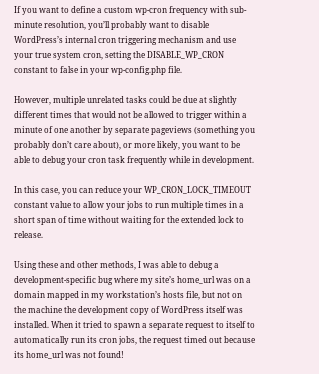If you want to define a custom wp-cron frequency with sub-minute resolution, you’ll probably want to disable WordPress’s internal cron triggering mechanism and use your true system cron, setting the DISABLE_WP_CRON constant to false in your wp-config.php file.

However, multiple unrelated tasks could be due at slightly different times that would not be allowed to trigger within a minute of one another by separate pageviews (something you probably don’t care about), or more likely, you want to be able to debug your cron task frequently while in development.

In this case, you can reduce your WP_CRON_LOCK_TIMEOUT constant value to allow your jobs to run multiple times in a short span of time without waiting for the extended lock to release.

Using these and other methods, I was able to debug a development-specific bug where my site’s home_url was on a domain mapped in my workstation’s hosts file, but not on the machine the development copy of WordPress itself was installed. When it tried to spawn a separate request to itself to automatically run its cron jobs, the request timed out because its home_url was not found!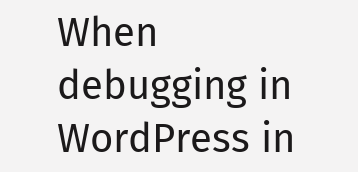When debugging in WordPress in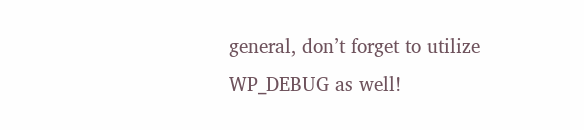general, don’t forget to utilize WP_DEBUG as well!